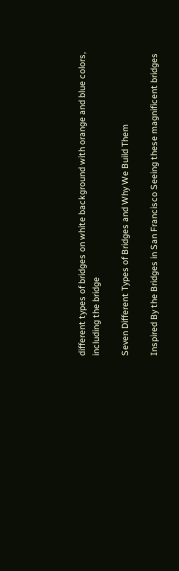different types of bridges on white background with orange and blue colors, including the bridge

Seven Different Types of Bridges and Why We Build Them

Inspired By the Bridges in San Francisco Seeing these magnificent bridges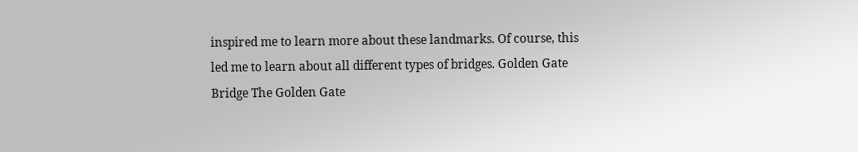inspired me to learn more about these landmarks. Of course, this led me to learn about all different types of bridges. Golden Gate Bridge The Golden Gate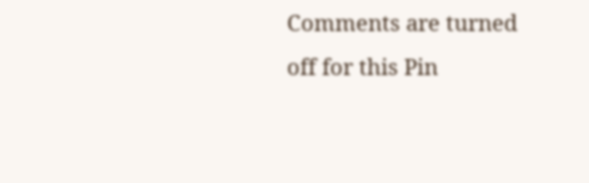Comments are turned off for this Pin